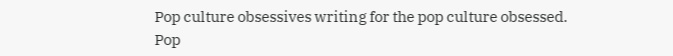Pop culture obsessives writing for the pop culture obsessed.
Pop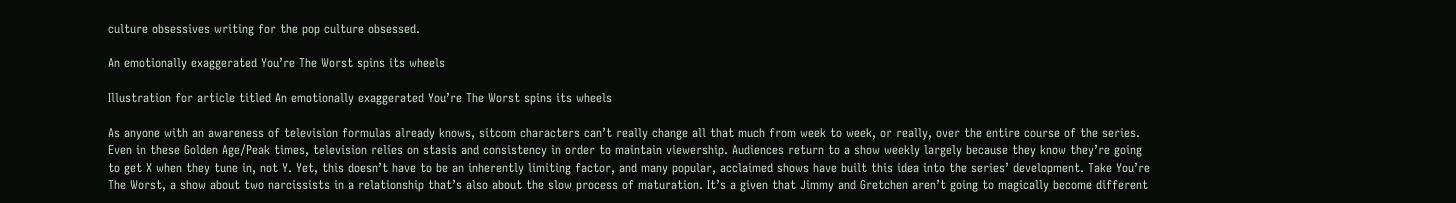culture obsessives writing for the pop culture obsessed.

An emotionally exaggerated You’re The Worst spins its wheels

Illustration for article titled An emotionally exaggerated You’re The Worst spins its wheels

As anyone with an awareness of television formulas already knows, sitcom characters can’t really change all that much from week to week, or really, over the entire course of the series. Even in these Golden Age/Peak times, television relies on stasis and consistency in order to maintain viewership. Audiences return to a show weekly largely because they know they’re going to get X when they tune in, not Y. Yet, this doesn’t have to be an inherently limiting factor, and many popular, acclaimed shows have built this idea into the series’ development. Take You’re The Worst, a show about two narcissists in a relationship that’s also about the slow process of maturation. It’s a given that Jimmy and Gretchen aren’t going to magically become different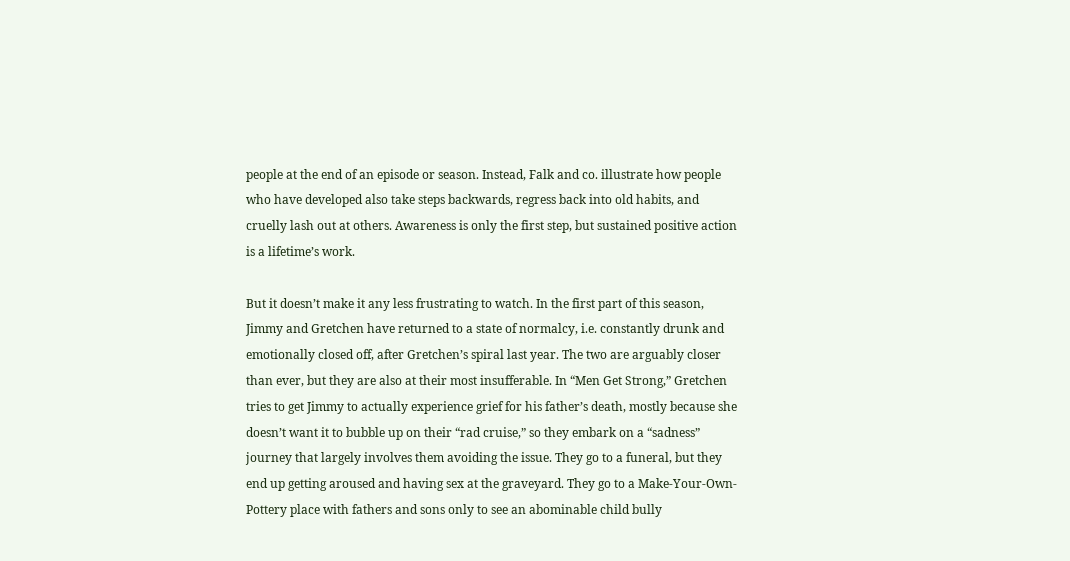people at the end of an episode or season. Instead, Falk and co. illustrate how people who have developed also take steps backwards, regress back into old habits, and cruelly lash out at others. Awareness is only the first step, but sustained positive action is a lifetime’s work.

But it doesn’t make it any less frustrating to watch. In the first part of this season, Jimmy and Gretchen have returned to a state of normalcy, i.e. constantly drunk and emotionally closed off, after Gretchen’s spiral last year. The two are arguably closer than ever, but they are also at their most insufferable. In “Men Get Strong,” Gretchen tries to get Jimmy to actually experience grief for his father’s death, mostly because she doesn’t want it to bubble up on their “rad cruise,” so they embark on a “sadness” journey that largely involves them avoiding the issue. They go to a funeral, but they end up getting aroused and having sex at the graveyard. They go to a Make-Your-Own-Pottery place with fathers and sons only to see an abominable child bully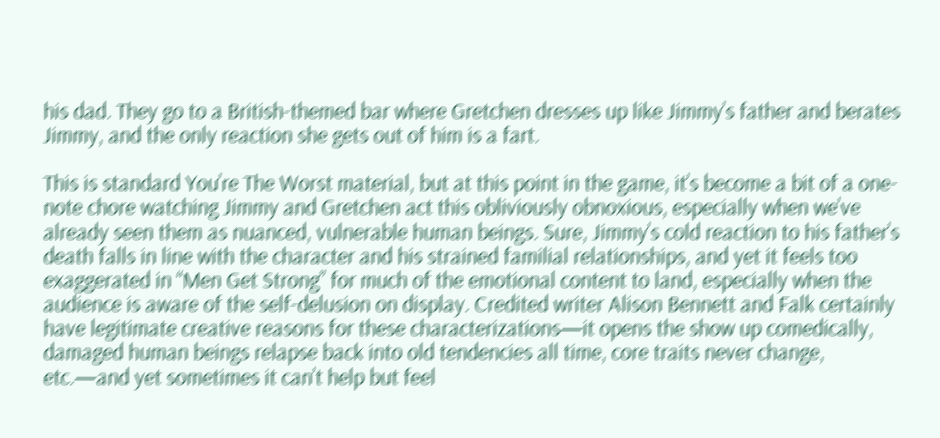his dad. They go to a British-themed bar where Gretchen dresses up like Jimmy’s father and berates Jimmy, and the only reaction she gets out of him is a fart.

This is standard You’re The Worst material, but at this point in the game, it’s become a bit of a one-note chore watching Jimmy and Gretchen act this obliviously obnoxious, especially when we’ve already seen them as nuanced, vulnerable human beings. Sure, Jimmy’s cold reaction to his father’s death falls in line with the character and his strained familial relationships, and yet it feels too exaggerated in “Men Get Strong” for much of the emotional content to land, especially when the audience is aware of the self-delusion on display. Credited writer Alison Bennett and Falk certainly have legitimate creative reasons for these characterizations—it opens the show up comedically, damaged human beings relapse back into old tendencies all time, core traits never change, etc.—and yet sometimes it can’t help but feel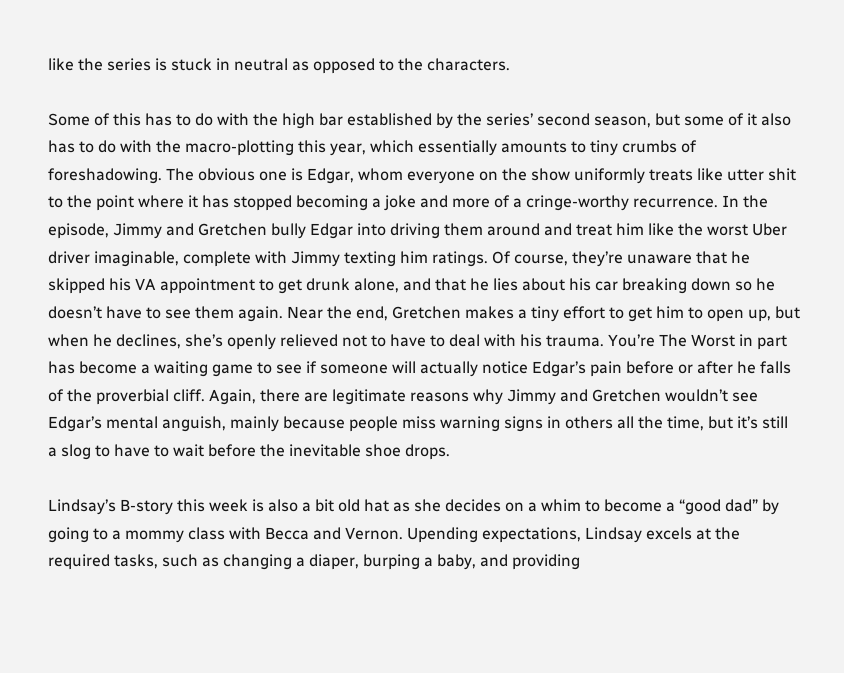like the series is stuck in neutral as opposed to the characters.

Some of this has to do with the high bar established by the series’ second season, but some of it also has to do with the macro-plotting this year, which essentially amounts to tiny crumbs of foreshadowing. The obvious one is Edgar, whom everyone on the show uniformly treats like utter shit to the point where it has stopped becoming a joke and more of a cringe-worthy recurrence. In the episode, Jimmy and Gretchen bully Edgar into driving them around and treat him like the worst Uber driver imaginable, complete with Jimmy texting him ratings. Of course, they’re unaware that he skipped his VA appointment to get drunk alone, and that he lies about his car breaking down so he doesn’t have to see them again. Near the end, Gretchen makes a tiny effort to get him to open up, but when he declines, she’s openly relieved not to have to deal with his trauma. You’re The Worst in part has become a waiting game to see if someone will actually notice Edgar’s pain before or after he falls of the proverbial cliff. Again, there are legitimate reasons why Jimmy and Gretchen wouldn’t see Edgar’s mental anguish, mainly because people miss warning signs in others all the time, but it’s still a slog to have to wait before the inevitable shoe drops.

Lindsay’s B-story this week is also a bit old hat as she decides on a whim to become a “good dad” by going to a mommy class with Becca and Vernon. Upending expectations, Lindsay excels at the required tasks, such as changing a diaper, burping a baby, and providing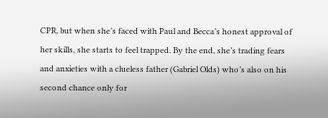CPR, but when she’s faced with Paul and Becca’s honest approval of her skills, she starts to feel trapped. By the end, she’s trading fears and anxieties with a clueless father (Gabriel Olds) who’s also on his second chance only for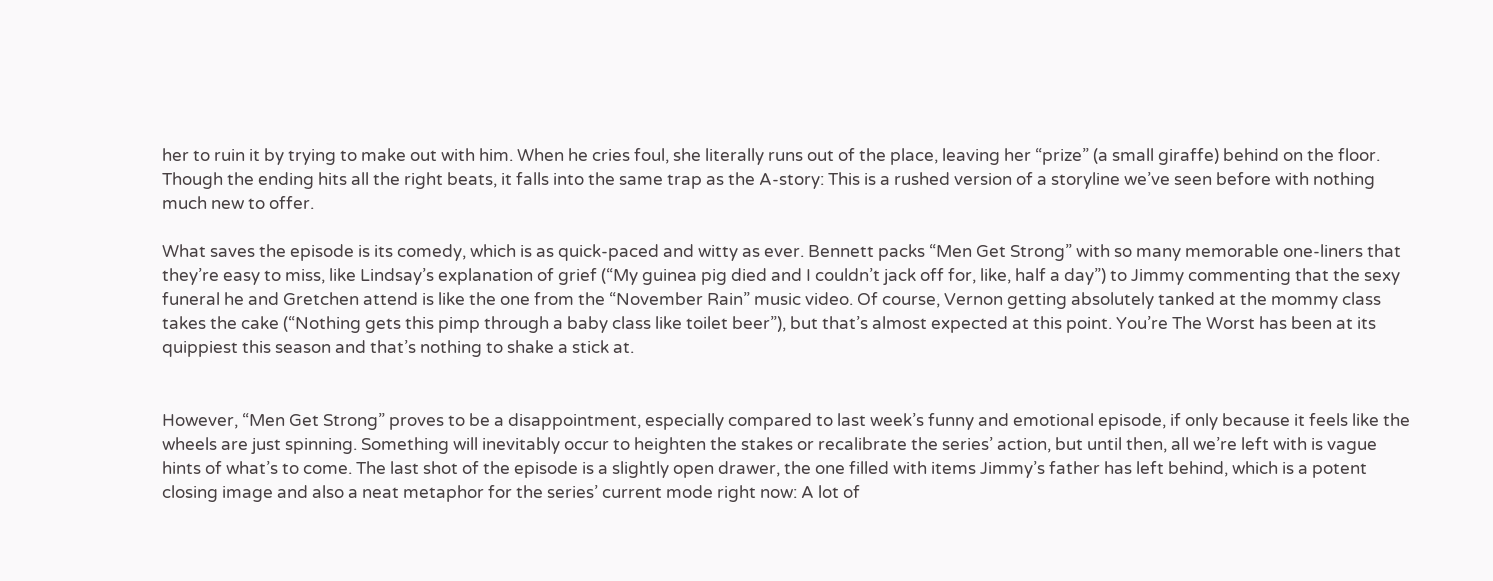her to ruin it by trying to make out with him. When he cries foul, she literally runs out of the place, leaving her “prize” (a small giraffe) behind on the floor. Though the ending hits all the right beats, it falls into the same trap as the A-story: This is a rushed version of a storyline we’ve seen before with nothing much new to offer.

What saves the episode is its comedy, which is as quick-paced and witty as ever. Bennett packs “Men Get Strong” with so many memorable one-liners that they’re easy to miss, like Lindsay’s explanation of grief (“My guinea pig died and I couldn’t jack off for, like, half a day”) to Jimmy commenting that the sexy funeral he and Gretchen attend is like the one from the “November Rain” music video. Of course, Vernon getting absolutely tanked at the mommy class takes the cake (“Nothing gets this pimp through a baby class like toilet beer”), but that’s almost expected at this point. You’re The Worst has been at its quippiest this season and that’s nothing to shake a stick at.


However, “Men Get Strong” proves to be a disappointment, especially compared to last week’s funny and emotional episode, if only because it feels like the wheels are just spinning. Something will inevitably occur to heighten the stakes or recalibrate the series’ action, but until then, all we’re left with is vague hints of what’s to come. The last shot of the episode is a slightly open drawer, the one filled with items Jimmy’s father has left behind, which is a potent closing image and also a neat metaphor for the series’ current mode right now: A lot of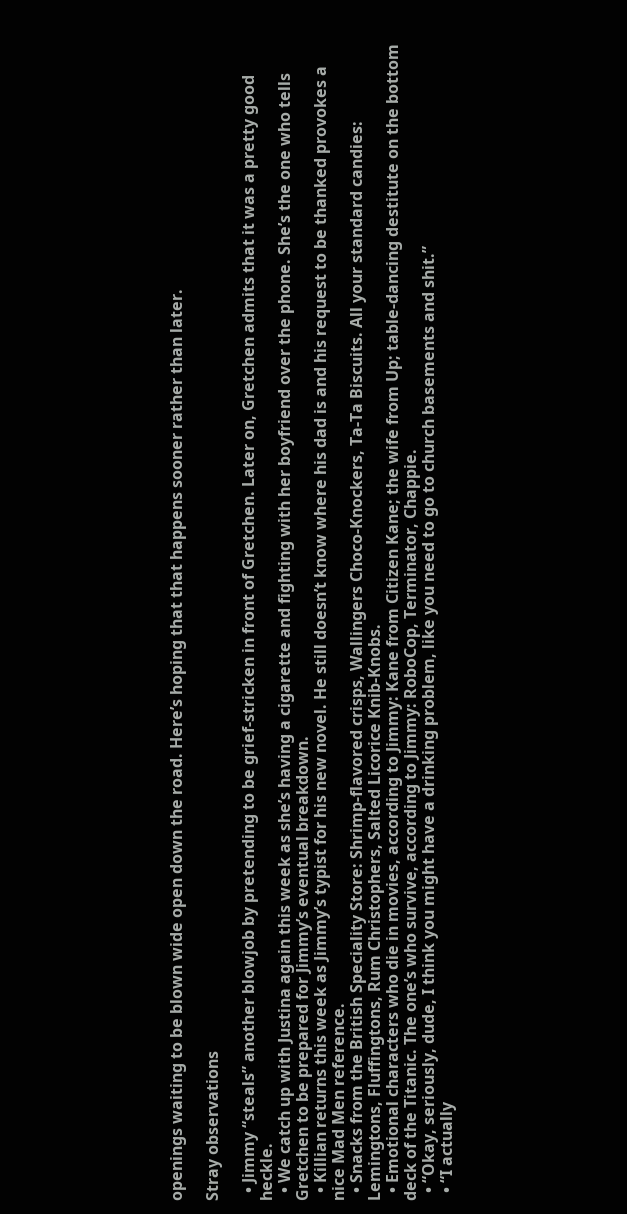openings waiting to be blown wide open down the road. Here’s hoping that that happens sooner rather than later.

Stray observations

  • Jimmy “steals” another blowjob by pretending to be grief-stricken in front of Gretchen. Later on, Gretchen admits that it was a pretty good heckle.
  • We catch up with Justina again this week as she’s having a cigarette and fighting with her boyfriend over the phone. She’s the one who tells Gretchen to be prepared for Jimmy’s eventual breakdown.
  • Killian returns this week as Jimmy’s typist for his new novel. He still doesn’t know where his dad is and his request to be thanked provokes a nice Mad Men reference.
  • Snacks from the British Speciality Store: Shrimp-flavored crisps, Wallingers Choco-Knockers, Ta-Ta Biscuits. All your standard candies: Lemingtons, Fluffingtons, Rum Christophers, Salted Licorice Knib-Knobs.
  • Emotional characters who die in movies, according to Jimmy: Kane from Citizen Kane; the wife from Up; table-dancing destitute on the bottom deck of the Titanic. The one’s who survive, according to Jimmy: RoboCop, Terminator, Chappie.
  • “Okay, seriously, dude, I think you might have a drinking problem, like you need to go to church basements and shit.”
  • “I actually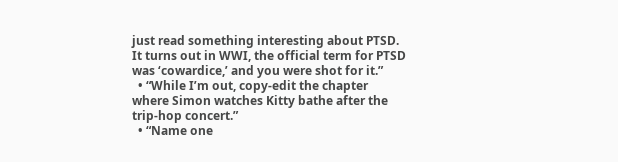just read something interesting about PTSD. It turns out in WWI, the official term for PTSD was ‘cowardice,’ and you were shot for it.”
  • “While I’m out, copy-edit the chapter where Simon watches Kitty bathe after the trip-hop concert.”
  • “Name one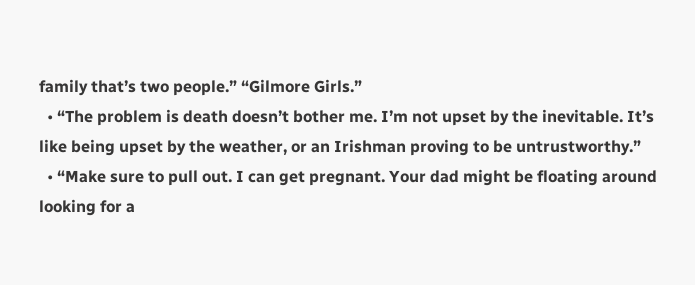family that’s two people.” “Gilmore Girls.”
  • “The problem is death doesn’t bother me. I’m not upset by the inevitable. It’s like being upset by the weather, or an Irishman proving to be untrustworthy.”
  • “Make sure to pull out. I can get pregnant. Your dad might be floating around looking for a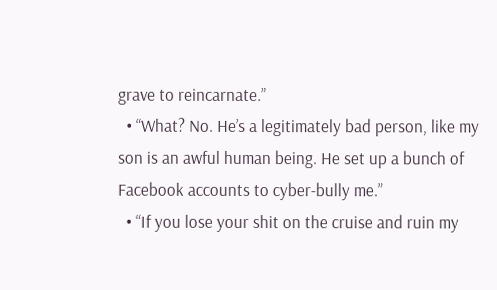grave to reincarnate.”
  • “What? No. He’s a legitimately bad person, like my son is an awful human being. He set up a bunch of Facebook accounts to cyber-bully me.”
  • “If you lose your shit on the cruise and ruin my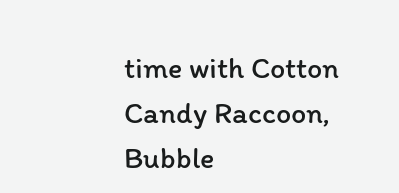time with Cotton Candy Raccoon, Bubble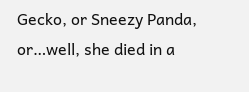Gecko, or Sneezy Panda, or…well, she died in a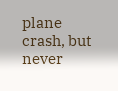plane crash, but never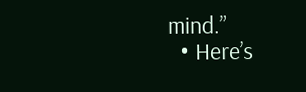mind.”
  • Here’s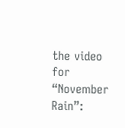the video for “November Rain”: